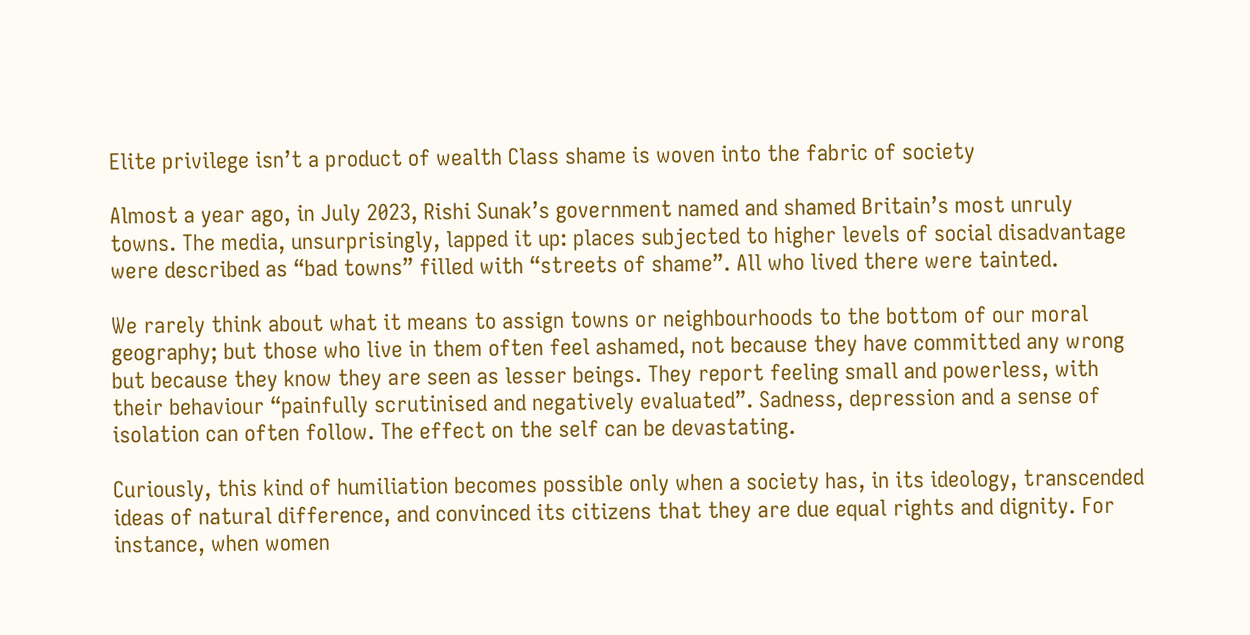Elite privilege isn’t a product of wealth Class shame is woven into the fabric of society

Almost a year ago, in July 2023, Rishi Sunak’s government named and shamed Britain’s most unruly towns. The media, unsurprisingly, lapped it up: places subjected to higher levels of social disadvantage were described as “bad towns” filled with “streets of shame”. All who lived there were tainted.

We rarely think about what it means to assign towns or neighbourhoods to the bottom of our moral geography; but those who live in them often feel ashamed, not because they have committed any wrong but because they know they are seen as lesser beings. They report feeling small and powerless, with their behaviour “painfully scrutinised and negatively evaluated”. Sadness, depression and a sense of isolation can often follow. The effect on the self can be devastating.

Curiously, this kind of humiliation becomes possible only when a society has, in its ideology, transcended ideas of natural difference, and convinced its citizens that they are due equal rights and dignity. For instance, when women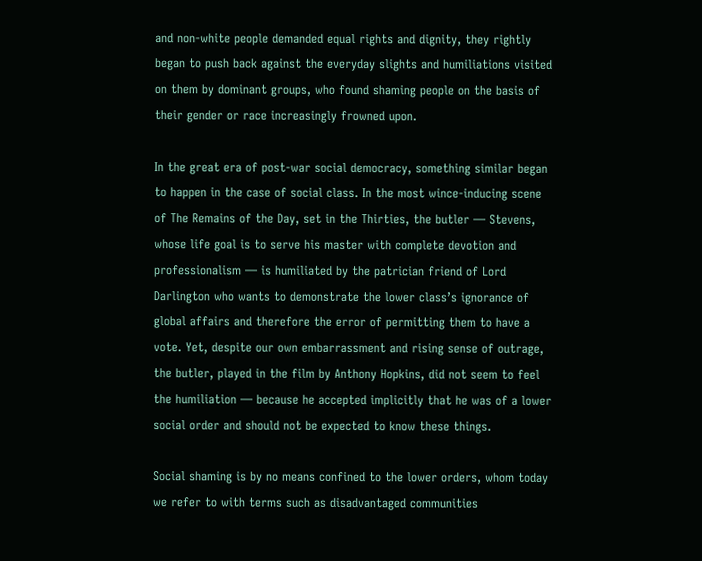and non-white people demanded equal rights and dignity, they rightly began to push back against the everyday slights and humiliations visited on them by dominant groups, who found shaming people on the basis of their gender or race increasingly frowned upon.

In the great era of post-war social democracy, something similar began to happen in the case of social class. In the most wince-inducing scene of The Remains of the Day, set in the Thirties, the butler — Stevens, whose life goal is to serve his master with complete devotion and professionalism — is humiliated by the patrician friend of Lord Darlington who wants to demonstrate the lower class’s ignorance of global affairs and therefore the error of permitting them to have a vote. Yet, despite our own embarrassment and rising sense of outrage, the butler, played in the film by Anthony Hopkins, did not seem to feel the humiliation — because he accepted implicitly that he was of a lower social order and should not be expected to know these things.

Social shaming is by no means confined to the lower orders, whom today we refer to with terms such as disadvantaged communities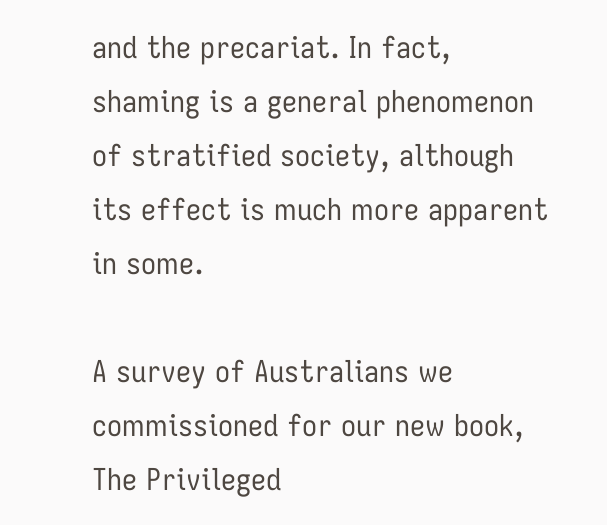and the precariat. In fact, shaming is a general phenomenon of stratified society, although its effect is much more apparent in some.

A survey of Australians we commissioned for our new book, The Privileged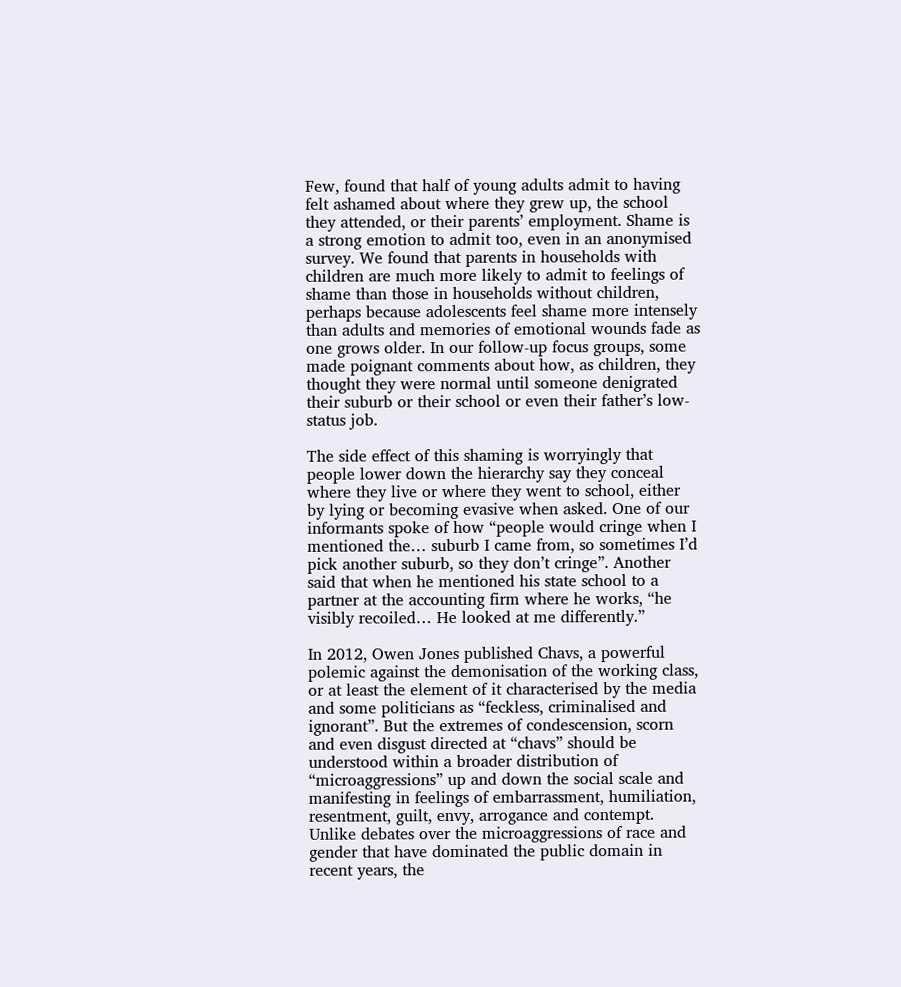Few, found that half of young adults admit to having felt ashamed about where they grew up, the school they attended, or their parents’ employment. Shame is a strong emotion to admit too, even in an anonymised survey. We found that parents in households with children are much more likely to admit to feelings of shame than those in households without children, perhaps because adolescents feel shame more intensely than adults and memories of emotional wounds fade as one grows older. In our follow-up focus groups, some made poignant comments about how, as children, they thought they were normal until someone denigrated their suburb or their school or even their father’s low-status job.

The side effect of this shaming is worryingly that people lower down the hierarchy say they conceal where they live or where they went to school, either by lying or becoming evasive when asked. One of our informants spoke of how “people would cringe when I mentioned the… suburb I came from, so sometimes I’d pick another suburb, so they don’t cringe”. Another said that when he mentioned his state school to a partner at the accounting firm where he works, “he visibly recoiled… He looked at me differently.”

In 2012, Owen Jones published Chavs, a powerful polemic against the demonisation of the working class, or at least the element of it characterised by the media and some politicians as “feckless, criminalised and ignorant”. But the extremes of condescension, scorn and even disgust directed at “chavs” should be understood within a broader distribution of “microaggressions” up and down the social scale and manifesting in feelings of embarrassment, humiliation, resentment, guilt, envy, arrogance and contempt. Unlike debates over the microaggressions of race and gender that have dominated the public domain in recent years, the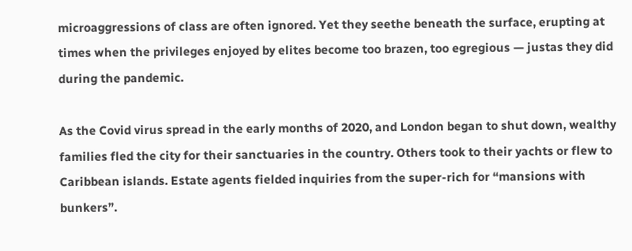microaggressions of class are often ignored. Yet they seethe beneath the surface, erupting at times when the privileges enjoyed by elites become too brazen, too egregious — justas they did during the pandemic.

As the Covid virus spread in the early months of 2020, and London began to shut down, wealthy families fled the city for their sanctuaries in the country. Others took to their yachts or flew to Caribbean islands. Estate agents fielded inquiries from the super-rich for “mansions with bunkers”.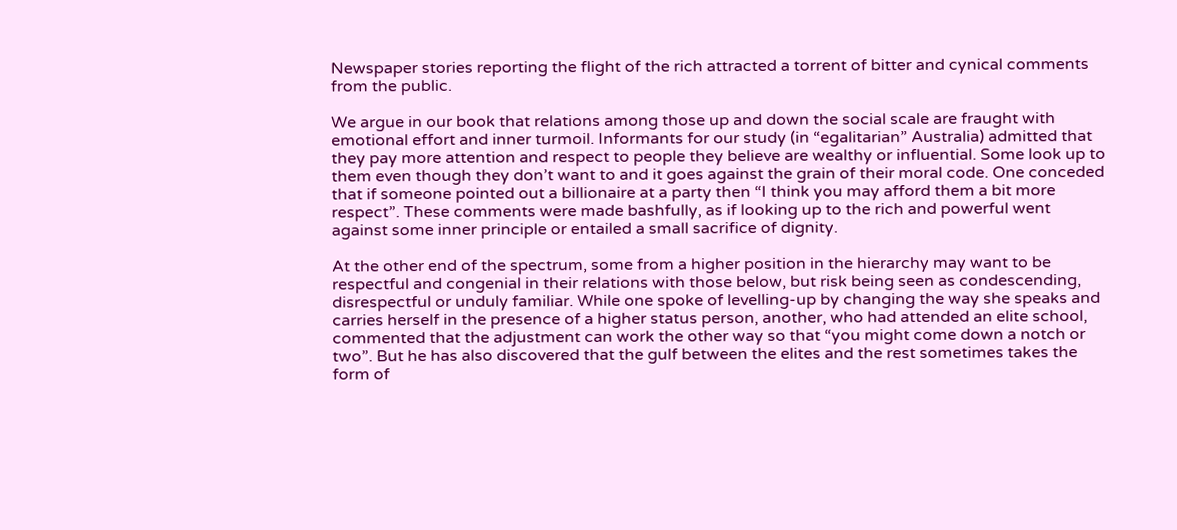Newspaper stories reporting the flight of the rich attracted a torrent of bitter and cynical comments from the public.

We argue in our book that relations among those up and down the social scale are fraught with emotional effort and inner turmoil. Informants for our study (in “egalitarian” Australia) admitted that they pay more attention and respect to people they believe are wealthy or influential. Some look up to them even though they don’t want to and it goes against the grain of their moral code. One conceded that if someone pointed out a billionaire at a party then “I think you may afford them a bit more respect”. These comments were made bashfully, as if looking up to the rich and powerful went against some inner principle or entailed a small sacrifice of dignity.

At the other end of the spectrum, some from a higher position in the hierarchy may want to be respectful and congenial in their relations with those below, but risk being seen as condescending, disrespectful or unduly familiar. While one spoke of levelling-up by changing the way she speaks and carries herself in the presence of a higher status person, another, who had attended an elite school, commented that the adjustment can work the other way so that “you might come down a notch or two”. But he has also discovered that the gulf between the elites and the rest sometimes takes the form of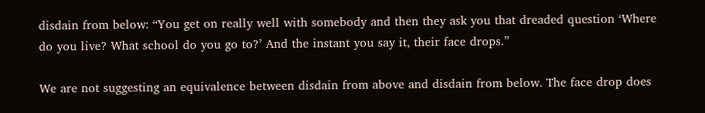disdain from below: “You get on really well with somebody and then they ask you that dreaded question ‘Where do you live? What school do you go to?’ And the instant you say it, their face drops.”

We are not suggesting an equivalence between disdain from above and disdain from below. The face drop does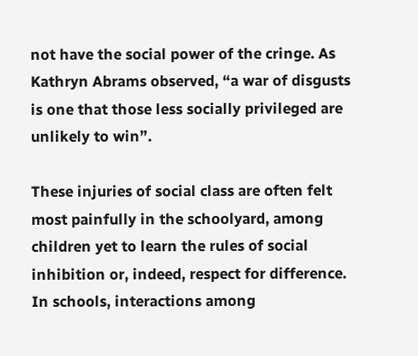not have the social power of the cringe. As Kathryn Abrams observed, “a war of disgusts is one that those less socially privileged are unlikely to win”.

These injuries of social class are often felt most painfully in the schoolyard, among children yet to learn the rules of social inhibition or, indeed, respect for difference. In schools, interactions among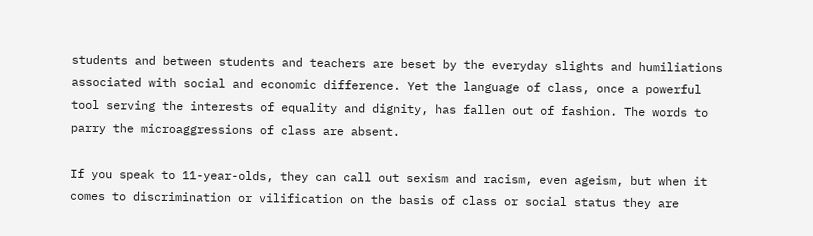students and between students and teachers are beset by the everyday slights and humiliations associated with social and economic difference. Yet the language of class, once a powerful tool serving the interests of equality and dignity, has fallen out of fashion. The words to parry the microaggressions of class are absent.

If you speak to 11-year-olds, they can call out sexism and racism, even ageism, but when it comes to discrimination or vilification on the basis of class or social status they are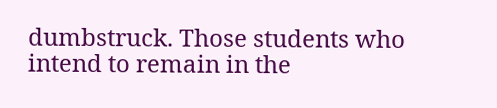dumbstruck. Those students who intend to remain in the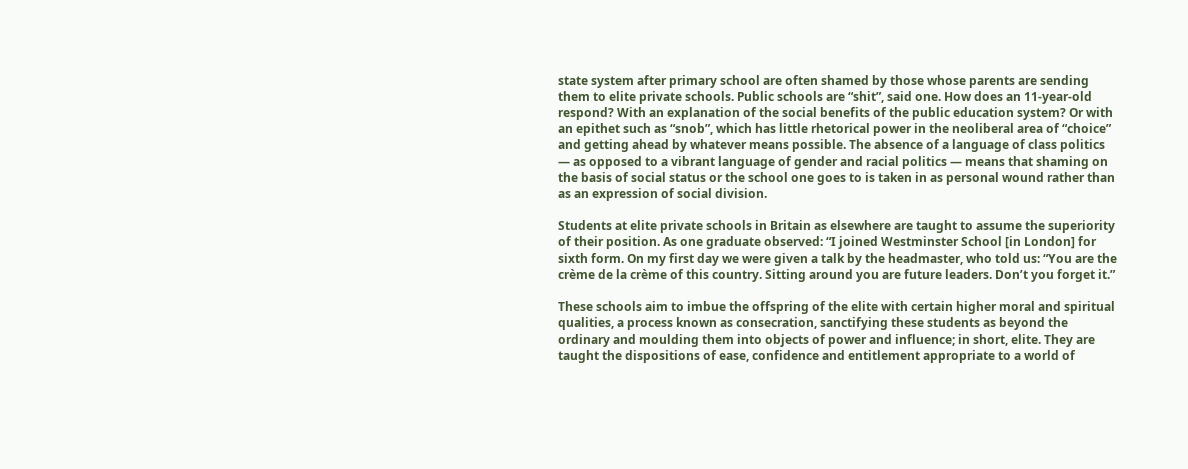state system after primary school are often shamed by those whose parents are sending them to elite private schools. Public schools are “shit”, said one. How does an 11-year-old respond? With an explanation of the social benefits of the public education system? Or with an epithet such as “snob”, which has little rhetorical power in the neoliberal area of “choice” and getting ahead by whatever means possible. The absence of a language of class politics — as opposed to a vibrant language of gender and racial politics — means that shaming on the basis of social status or the school one goes to is taken in as personal wound rather than as an expression of social division.

Students at elite private schools in Britain as elsewhere are taught to assume the superiority of their position. As one graduate observed: “I joined Westminster School [in London] for sixth form. On my first day we were given a talk by the headmaster, who told us: “You are the crème de la crème of this country. Sitting around you are future leaders. Don’t you forget it.”

These schools aim to imbue the offspring of the elite with certain higher moral and spiritual qualities, a process known as consecration, sanctifying these students as beyond the ordinary and moulding them into objects of power and influence; in short, elite. They are taught the dispositions of ease, confidence and entitlement appropriate to a world of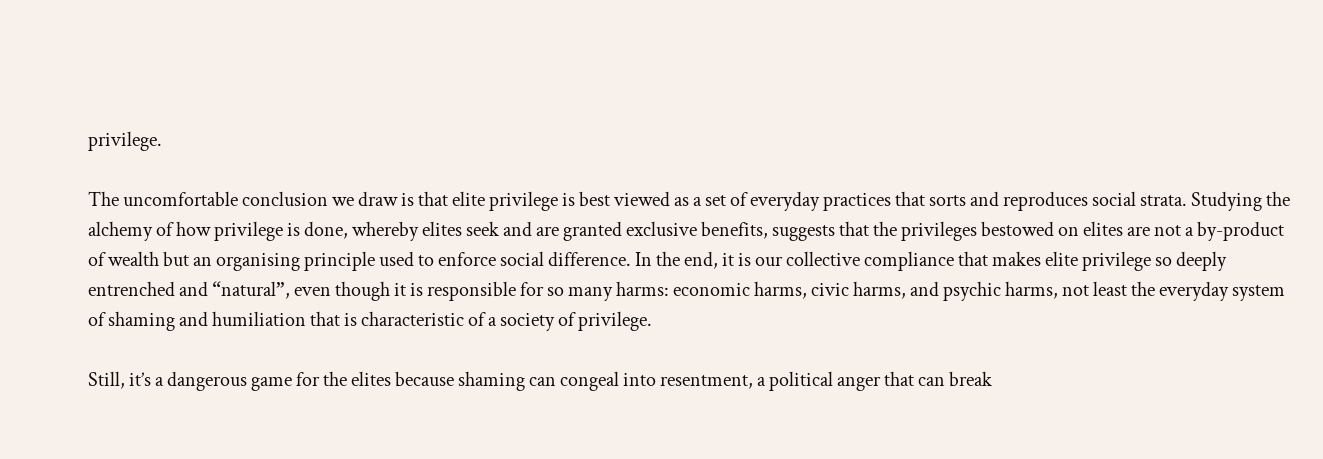privilege.

The uncomfortable conclusion we draw is that elite privilege is best viewed as a set of everyday practices that sorts and reproduces social strata. Studying the alchemy of how privilege is done, whereby elites seek and are granted exclusive benefits, suggests that the privileges bestowed on elites are not a by-product of wealth but an organising principle used to enforce social difference. In the end, it is our collective compliance that makes elite privilege so deeply entrenched and “natural”, even though it is responsible for so many harms: economic harms, civic harms, and psychic harms, not least the everyday system of shaming and humiliation that is characteristic of a society of privilege.

Still, it’s a dangerous game for the elites because shaming can congeal into resentment, a political anger that can break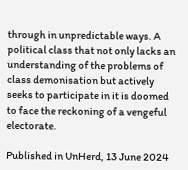through in unpredictable ways. A political class that not only lacks an understanding of the problems of class demonisation but actively seeks to participate in it is doomed to face the reckoning of a vengeful electorate.

Published in UnHerd, 13 June 2024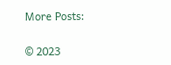More Posts:

© 2023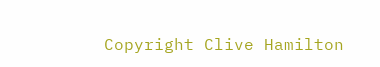Copyright Clive Hamilton